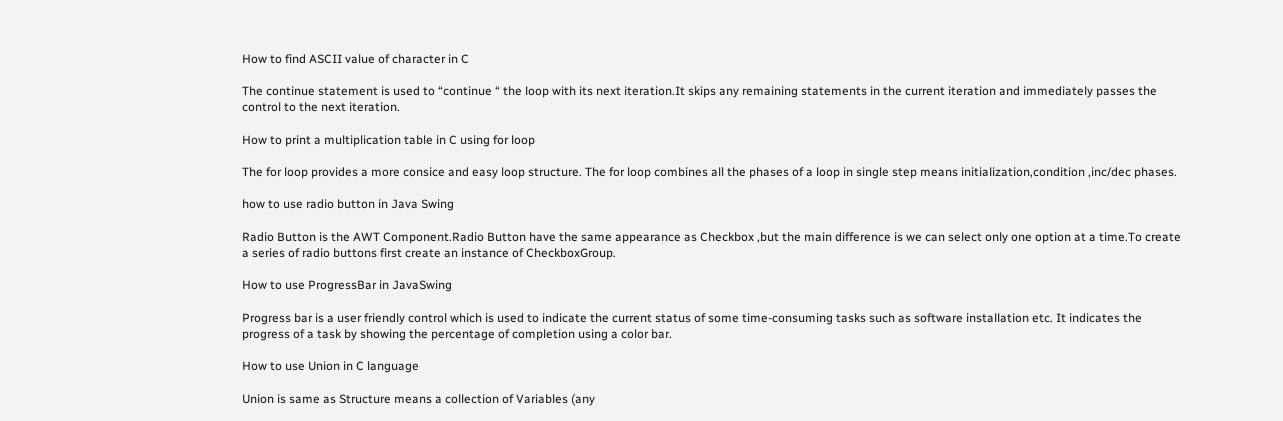How to find ASCII value of character in C

The continue statement is used to “continue “ the loop with its next iteration.It skips any remaining statements in the current iteration and immediately passes the control to the next iteration.

How to print a multiplication table in C using for loop

The for loop provides a more consice and easy loop structure. The for loop combines all the phases of a loop in single step means initialization,condition ,inc/dec phases.

how to use radio button in Java Swing

Radio Button is the AWT Component.Radio Button have the same appearance as Checkbox ,but the main difference is we can select only one option at a time.To create a series of radio buttons first create an instance of CheckboxGroup.

How to use ProgressBar in JavaSwing

Progress bar is a user friendly control which is used to indicate the current status of some time-consuming tasks such as software installation etc. It indicates the progress of a task by showing the percentage of completion using a color bar.

How to use Union in C language

Union is same as Structure means a collection of Variables (any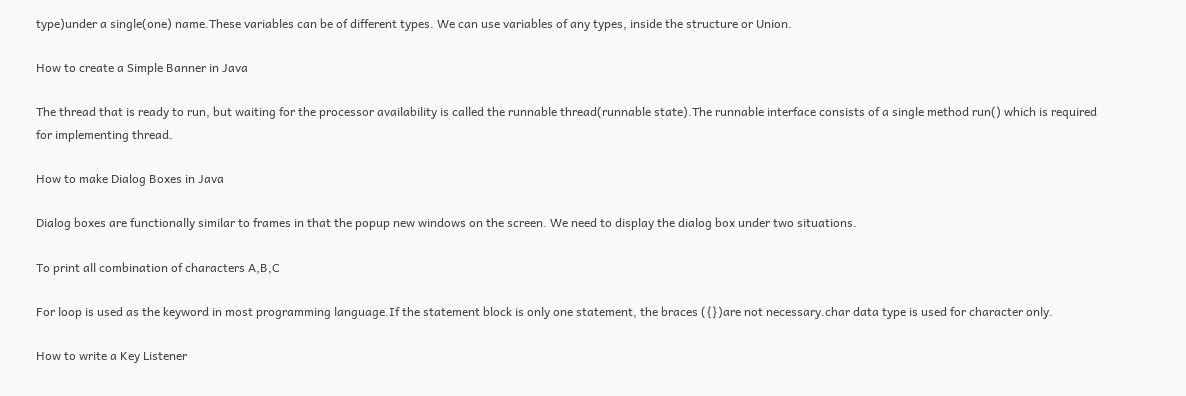type)under a single(one) name.These variables can be of different types. We can use variables of any types, inside the structure or Union.

How to create a Simple Banner in Java

The thread that is ready to run, but waiting for the processor availability is called the runnable thread(runnable state).The runnable interface consists of a single method run() which is required for implementing thread.

How to make Dialog Boxes in Java

Dialog boxes are functionally similar to frames in that the popup new windows on the screen. We need to display the dialog box under two situations.

To print all combination of characters A,B,C

For loop is used as the keyword in most programming language.If the statement block is only one statement, the braces ({})are not necessary.char data type is used for character only.

How to write a Key Listener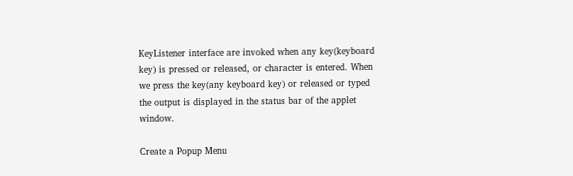KeyListener interface are invoked when any key(keyboard key) is pressed or released, or character is entered. When we press the key(any keyboard key) or released or typed the output is displayed in the status bar of the applet window.

Create a Popup Menu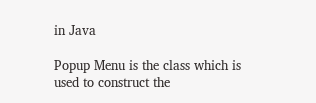in Java

Popup Menu is the class which is used to construct the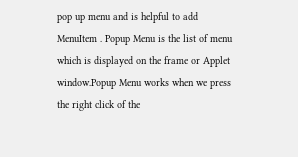pop up menu and is helpful to add MenuItem . Popup Menu is the list of menu which is displayed on the frame or Applet window.Popup Menu works when we press the right click of the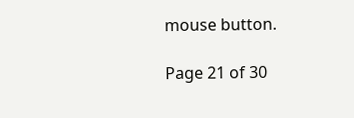mouse button.

Page 21 of 30